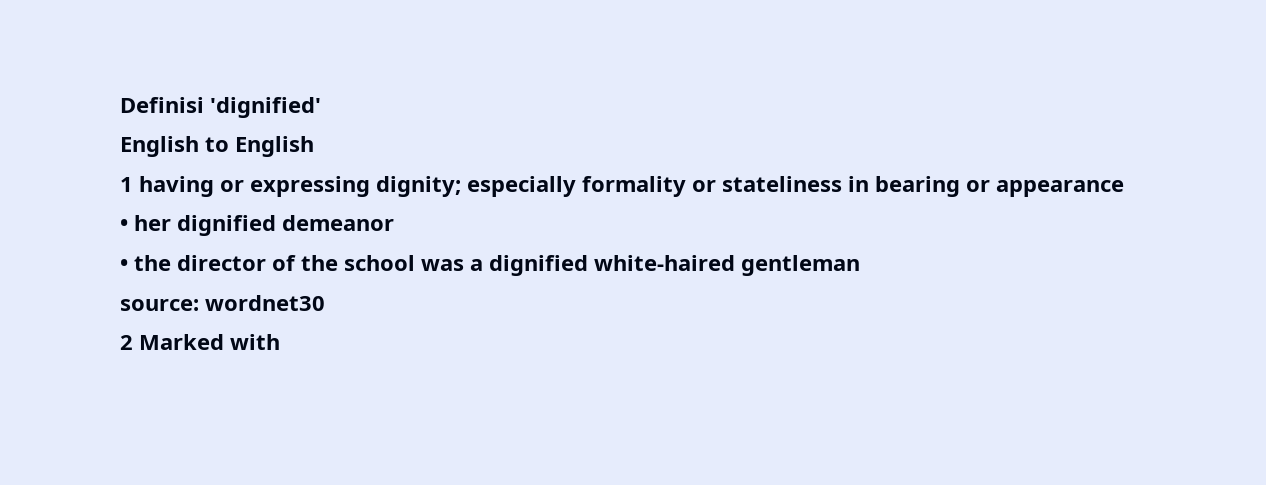Definisi 'dignified'
English to English
1 having or expressing dignity; especially formality or stateliness in bearing or appearance
• her dignified demeanor
• the director of the school was a dignified white-haired gentleman
source: wordnet30
2 Marked with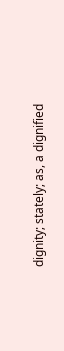dignity; stately; as, a dignified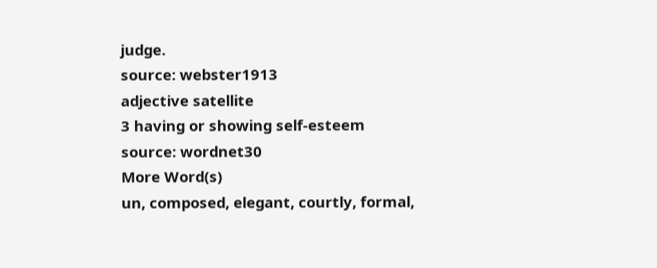judge.
source: webster1913
adjective satellite
3 having or showing self-esteem
source: wordnet30
More Word(s)
un, composed, elegant, courtly, formal,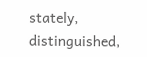stately, distinguished,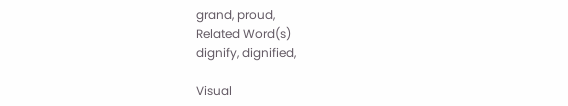grand, proud,
Related Word(s)
dignify, dignified,

Visual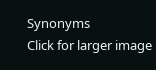Synonyms
Click for larger image